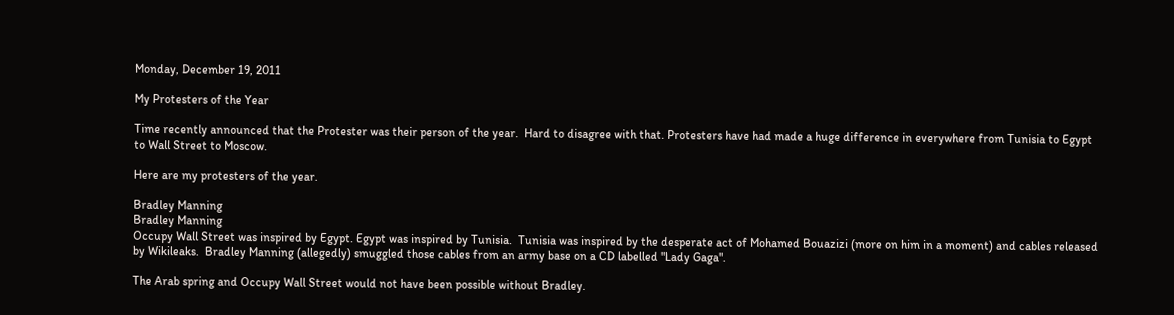Monday, December 19, 2011

My Protesters of the Year

Time recently announced that the Protester was their person of the year.  Hard to disagree with that. Protesters have had made a huge difference in everywhere from Tunisia to Egypt to Wall Street to Moscow.

Here are my protesters of the year.

Bradley Manning
Bradley Manning
Occupy Wall Street was inspired by Egypt. Egypt was inspired by Tunisia.  Tunisia was inspired by the desperate act of Mohamed Bouazizi (more on him in a moment) and cables released by Wikileaks.  Bradley Manning (allegedly) smuggled those cables from an army base on a CD labelled "Lady Gaga".

The Arab spring and Occupy Wall Street would not have been possible without Bradley.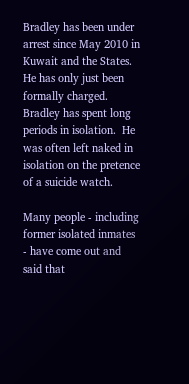Bradley has been under arrest since May 2010 in Kuwait and the States.  He has only just been formally charged.  Bradley has spent long periods in isolation.  He was often left naked in isolation on the pretence of a suicide watch.

Many people - including former isolated inmates - have come out and said that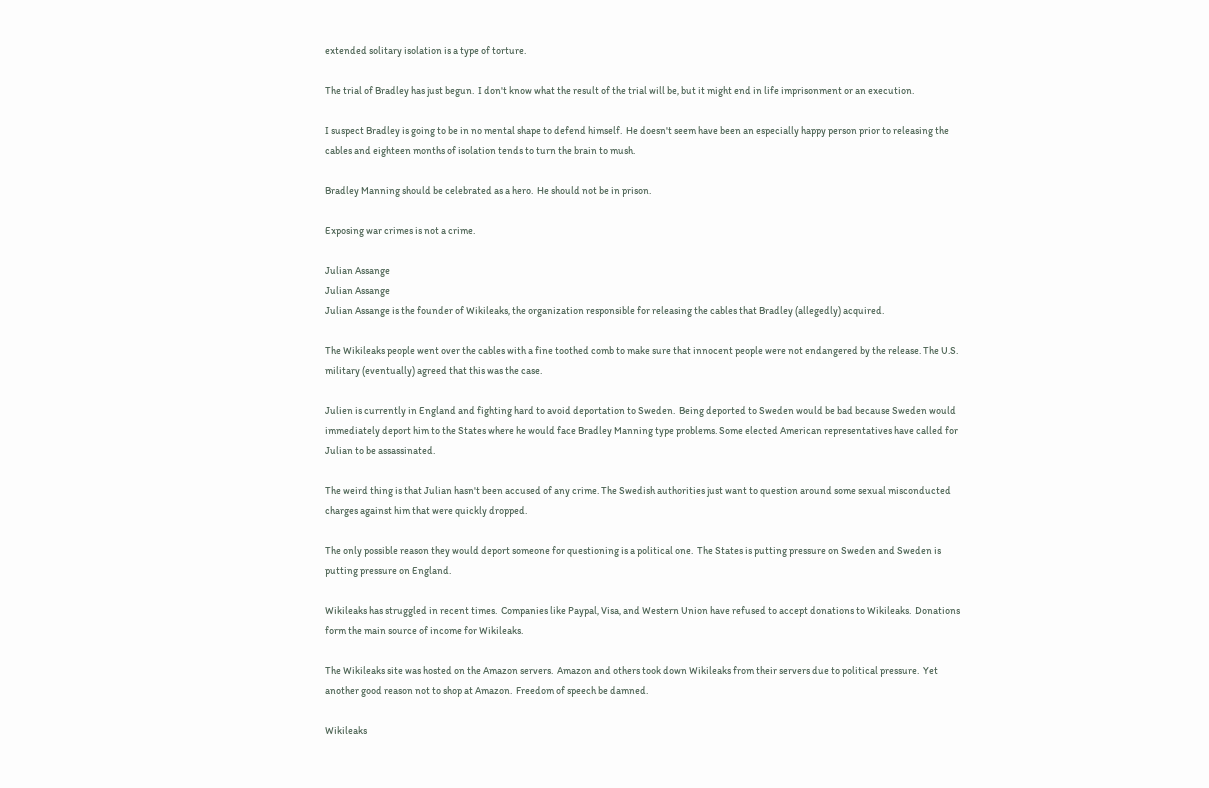extended solitary isolation is a type of torture.

The trial of Bradley has just begun.  I don't know what the result of the trial will be, but it might end in life imprisonment or an execution.

I suspect Bradley is going to be in no mental shape to defend himself.  He doesn't seem have been an especially happy person prior to releasing the cables and eighteen months of isolation tends to turn the brain to mush.

Bradley Manning should be celebrated as a hero.  He should not be in prison.

Exposing war crimes is not a crime.

Julian Assange
Julian Assange
Julian Assange is the founder of Wikileaks, the organization responsible for releasing the cables that Bradley (allegedly) acquired.

The Wikileaks people went over the cables with a fine toothed comb to make sure that innocent people were not endangered by the release. The U.S. military (eventually) agreed that this was the case.

Julien is currently in England and fighting hard to avoid deportation to Sweden.  Being deported to Sweden would be bad because Sweden would immediately deport him to the States where he would face Bradley Manning type problems. Some elected American representatives have called for Julian to be assassinated.

The weird thing is that Julian hasn't been accused of any crime. The Swedish authorities just want to question around some sexual misconducted charges against him that were quickly dropped.

The only possible reason they would deport someone for questioning is a political one.  The States is putting pressure on Sweden and Sweden is putting pressure on England.

Wikileaks has struggled in recent times.  Companies like Paypal, Visa, and Western Union have refused to accept donations to Wikileaks.  Donations form the main source of income for Wikileaks.

The Wikileaks site was hosted on the Amazon servers.  Amazon and others took down Wikileaks from their servers due to political pressure.  Yet another good reason not to shop at Amazon.  Freedom of speech be damned.

Wikileaks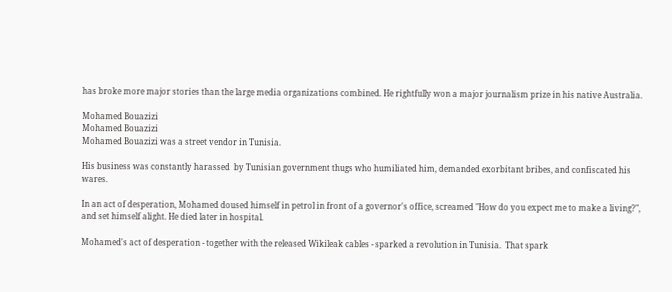has broke more major stories than the large media organizations combined. He rightfully won a major journalism prize in his native Australia.

Mohamed Bouazizi
Mohamed Bouazizi
Mohamed Bouazizi was a street vendor in Tunisia.

His business was constantly harassed  by Tunisian government thugs who humiliated him, demanded exorbitant bribes, and confiscated his wares.

In an act of desperation, Mohamed doused himself in petrol in front of a governor's office, screamed "How do you expect me to make a living?", and set himself alight. He died later in hospital.

Mohamed's act of desperation - together with the released Wikileak cables - sparked a revolution in Tunisia.  That spark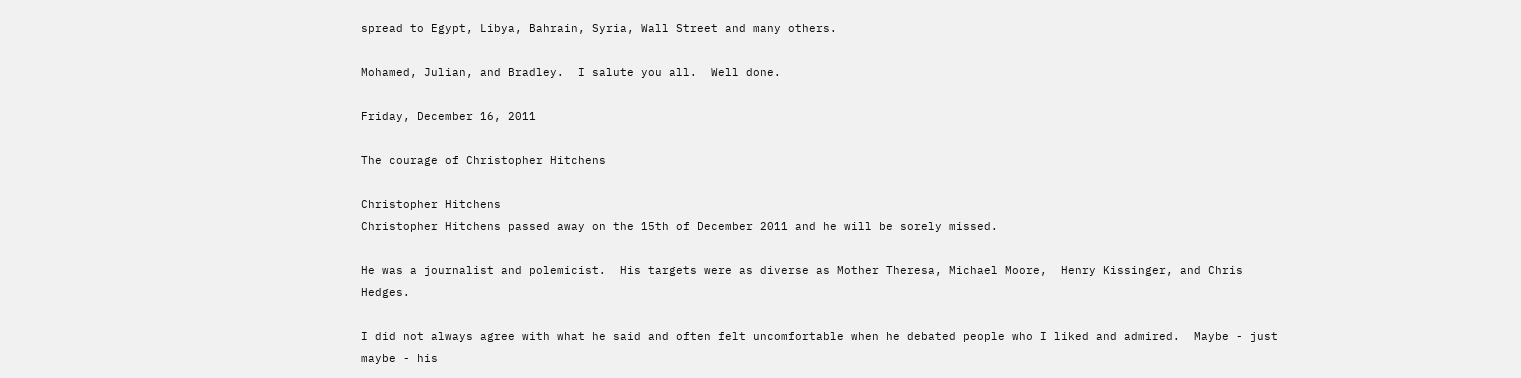spread to Egypt, Libya, Bahrain, Syria, Wall Street and many others.

Mohamed, Julian, and Bradley.  I salute you all.  Well done.

Friday, December 16, 2011

The courage of Christopher Hitchens

Christopher Hitchens
Christopher Hitchens passed away on the 15th of December 2011 and he will be sorely missed.

He was a journalist and polemicist.  His targets were as diverse as Mother Theresa, Michael Moore,  Henry Kissinger, and Chris Hedges.

I did not always agree with what he said and often felt uncomfortable when he debated people who I liked and admired.  Maybe - just maybe - his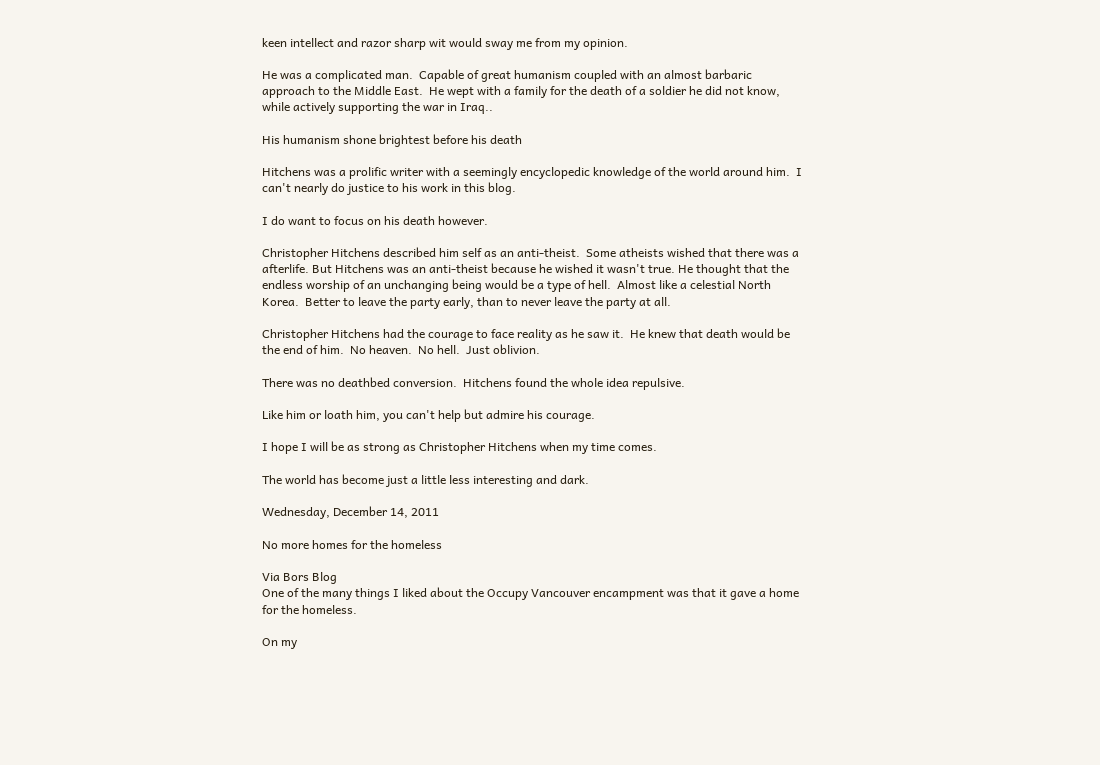keen intellect and razor sharp wit would sway me from my opinion.

He was a complicated man.  Capable of great humanism coupled with an almost barbaric approach to the Middle East.  He wept with a family for the death of a soldier he did not know, while actively supporting the war in Iraq..

His humanism shone brightest before his death

Hitchens was a prolific writer with a seemingly encyclopedic knowledge of the world around him.  I can't nearly do justice to his work in this blog.

I do want to focus on his death however.

Christopher Hitchens described him self as an anti-theist.  Some atheists wished that there was a afterlife. But Hitchens was an anti-theist because he wished it wasn't true. He thought that the endless worship of an unchanging being would be a type of hell.  Almost like a celestial North Korea.  Better to leave the party early, than to never leave the party at all.

Christopher Hitchens had the courage to face reality as he saw it.  He knew that death would be the end of him.  No heaven.  No hell.  Just oblivion.

There was no deathbed conversion.  Hitchens found the whole idea repulsive.

Like him or loath him, you can't help but admire his courage.

I hope I will be as strong as Christopher Hitchens when my time comes.

The world has become just a little less interesting and dark.

Wednesday, December 14, 2011

No more homes for the homeless

Via Bors Blog
One of the many things I liked about the Occupy Vancouver encampment was that it gave a home for the homeless.

On my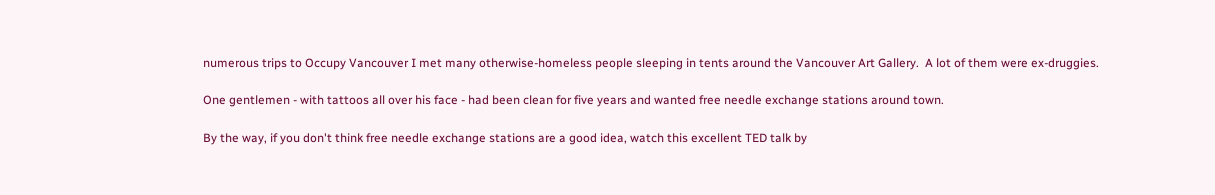numerous trips to Occupy Vancouver I met many otherwise-homeless people sleeping in tents around the Vancouver Art Gallery.  A lot of them were ex-druggies.

One gentlemen - with tattoos all over his face - had been clean for five years and wanted free needle exchange stations around town.

By the way, if you don't think free needle exchange stations are a good idea, watch this excellent TED talk by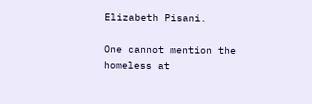Elizabeth Pisani.

One cannot mention the homeless at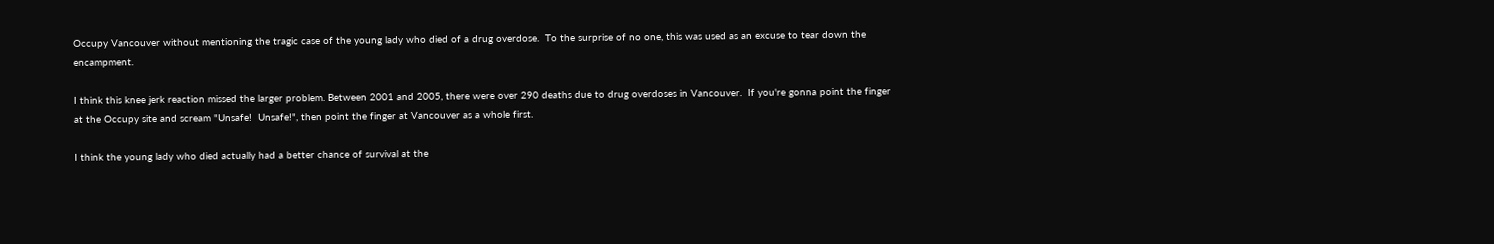Occupy Vancouver without mentioning the tragic case of the young lady who died of a drug overdose.  To the surprise of no one, this was used as an excuse to tear down the encampment.

I think this knee jerk reaction missed the larger problem. Between 2001 and 2005, there were over 290 deaths due to drug overdoses in Vancouver.  If you're gonna point the finger at the Occupy site and scream "Unsafe!  Unsafe!", then point the finger at Vancouver as a whole first.

I think the young lady who died actually had a better chance of survival at the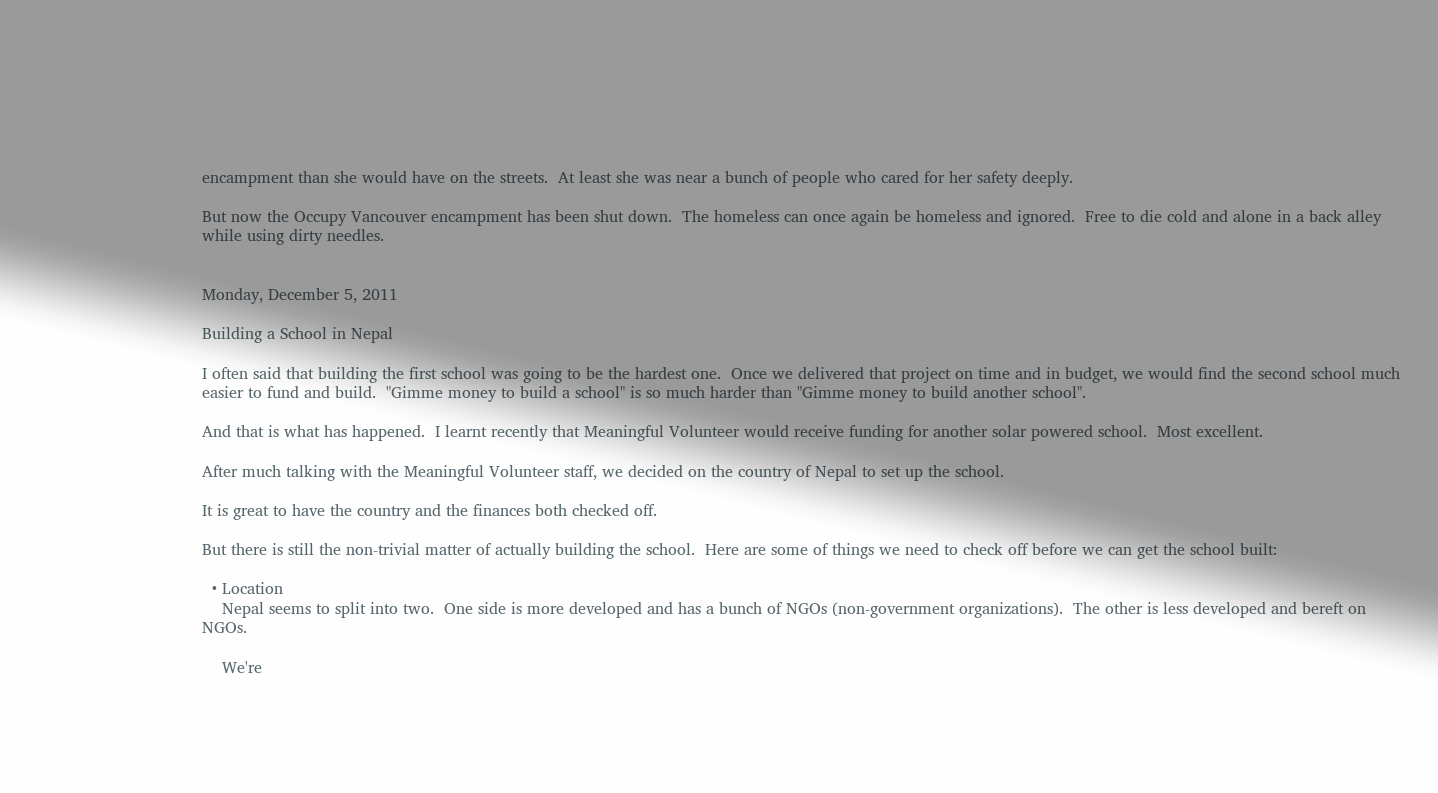encampment than she would have on the streets.  At least she was near a bunch of people who cared for her safety deeply.

But now the Occupy Vancouver encampment has been shut down.  The homeless can once again be homeless and ignored.  Free to die cold and alone in a back alley while using dirty needles.


Monday, December 5, 2011

Building a School in Nepal

I often said that building the first school was going to be the hardest one.  Once we delivered that project on time and in budget, we would find the second school much easier to fund and build.  "Gimme money to build a school" is so much harder than "Gimme money to build another school".

And that is what has happened.  I learnt recently that Meaningful Volunteer would receive funding for another solar powered school.  Most excellent.

After much talking with the Meaningful Volunteer staff, we decided on the country of Nepal to set up the school.

It is great to have the country and the finances both checked off.

But there is still the non-trivial matter of actually building the school.  Here are some of things we need to check off before we can get the school built:

  • Location
    Nepal seems to split into two.  One side is more developed and has a bunch of NGOs (non-government organizations).  The other is less developed and bereft on NGOs.

    We're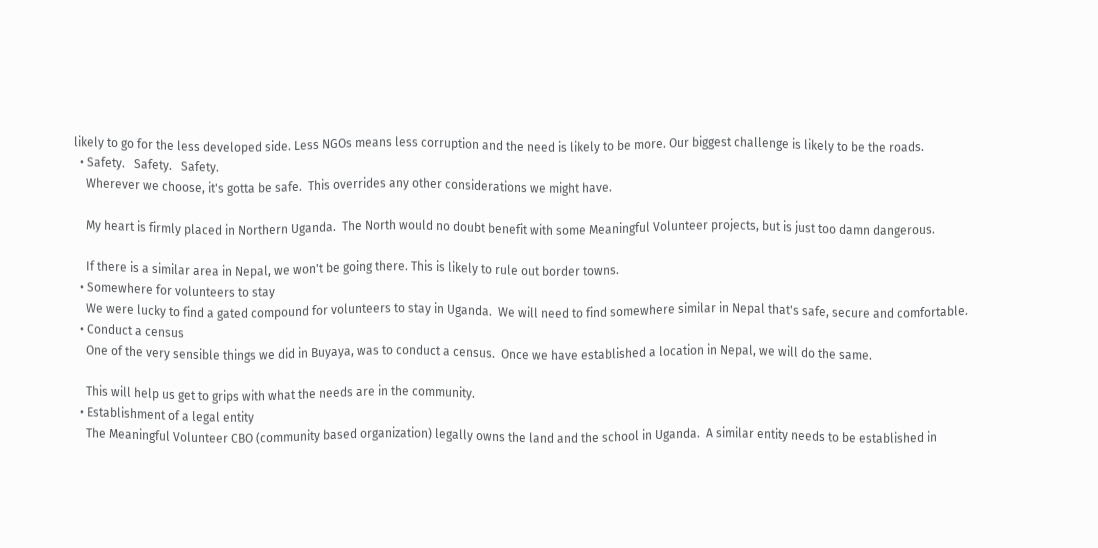likely to go for the less developed side. Less NGOs means less corruption and the need is likely to be more. Our biggest challenge is likely to be the roads.
  • Safety.   Safety.   Safety.
    Wherever we choose, it's gotta be safe.  This overrides any other considerations we might have.

    My heart is firmly placed in Northern Uganda.  The North would no doubt benefit with some Meaningful Volunteer projects, but is just too damn dangerous.

    If there is a similar area in Nepal, we won't be going there. This is likely to rule out border towns.
  • Somewhere for volunteers to stay
    We were lucky to find a gated compound for volunteers to stay in Uganda.  We will need to find somewhere similar in Nepal that's safe, secure and comfortable.
  • Conduct a census
    One of the very sensible things we did in Buyaya, was to conduct a census.  Once we have established a location in Nepal, we will do the same.

    This will help us get to grips with what the needs are in the community.
  • Establishment of a legal entity
    The Meaningful Volunteer CBO (community based organization) legally owns the land and the school in Uganda.  A similar entity needs to be established in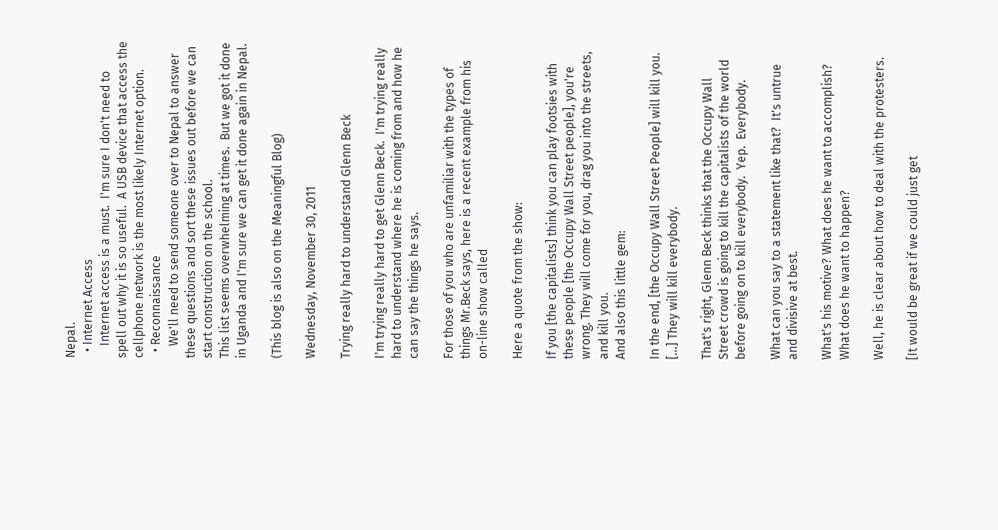Nepal.
  • Internet Access
    Internet access is a must.  I'm sure I don't need to spell out why it is so useful.  A USB device that access the cellphone network is the most likely Internet option.
  • Reconnaissance
    We'll need to send someone over to Nepal to answer these questions and sort these issues out before we can start construction on the school.
This list seems overwhelming at times.  But we got it done in Uganda and I'm sure we can get it done again in Nepal.

(This blog is also on the Meaningful Blog)

Wednesday, November 30, 2011

Trying really hard to understand Glenn Beck

I'm trying really hard to get Glenn Beck.  I'm trying really hard to understand where he is coming from and how he can say the things he says.

For those of you who are unfamiliar with the types of things Mr.Beck says, here is a recent example from his on-line show called

Here a quote from the show:

If you [the capitalists] think you can play footsies with these people [the Occupy Wall Street people], you're wrong. They will come for you, drag you into the streets, and kill you.
And also this little gem:

In the end, [the Occupy Wall Street People] will kill you.  [...] They will kill everybody.

That's right, Glenn Beck thinks that the Occupy Wall Street crowd is going to kill the capitalists of the world before going on to kill everybody.  Yep.  Everybody.

What can you say to a statement like that?  It's untrue and divisive at best.

What's his motive? What does he want to accomplish?  What does he want to happen?

Well, he is clear about how to deal with the protesters.

[It would be great if we could just get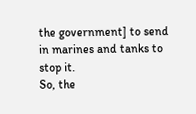the government] to send in marines and tanks to stop it.
So, the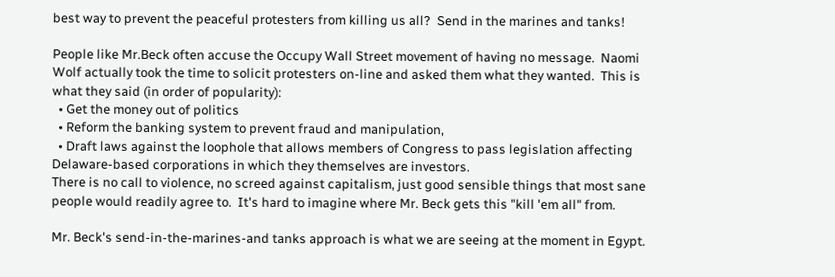best way to prevent the peaceful protesters from killing us all?  Send in the marines and tanks!

People like Mr.Beck often accuse the Occupy Wall Street movement of having no message.  Naomi Wolf actually took the time to solicit protesters on-line and asked them what they wanted.  This is what they said (in order of popularity):
  • Get the money out of politics
  • Reform the banking system to prevent fraud and manipulation,
  • Draft laws against the loophole that allows members of Congress to pass legislation affecting Delaware-based corporations in which they themselves are investors.
There is no call to violence, no screed against capitalism, just good sensible things that most sane people would readily agree to.  It's hard to imagine where Mr. Beck gets this "kill 'em all" from.

Mr. Beck's send-in-the-marines-and tanks approach is what we are seeing at the moment in Egypt.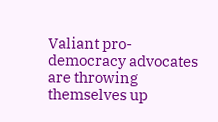Valiant pro-democracy advocates are throwing themselves up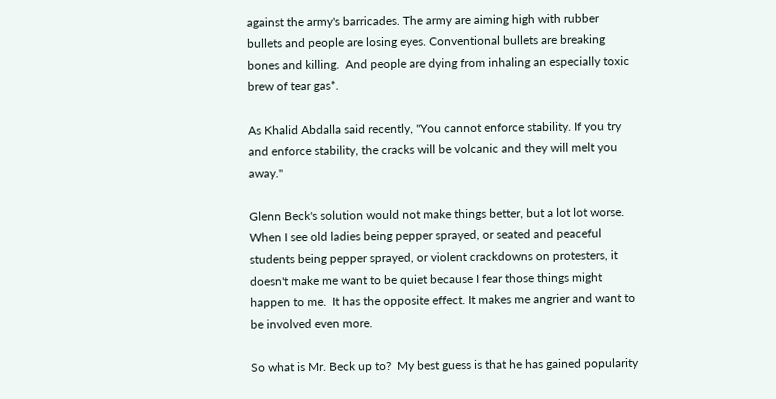against the army's barricades. The army are aiming high with rubber bullets and people are losing eyes. Conventional bullets are breaking bones and killing.  And people are dying from inhaling an especially toxic brew of tear gas*.

As Khalid Abdalla said recently, "You cannot enforce stability. If you try and enforce stability, the cracks will be volcanic and they will melt you away."

Glenn Beck's solution would not make things better, but a lot lot worse.  When I see old ladies being pepper sprayed, or seated and peaceful students being pepper sprayed, or violent crackdowns on protesters, it doesn't make me want to be quiet because I fear those things might happen to me.  It has the opposite effect. It makes me angrier and want to be involved even more.

So what is Mr. Beck up to?  My best guess is that he has gained popularity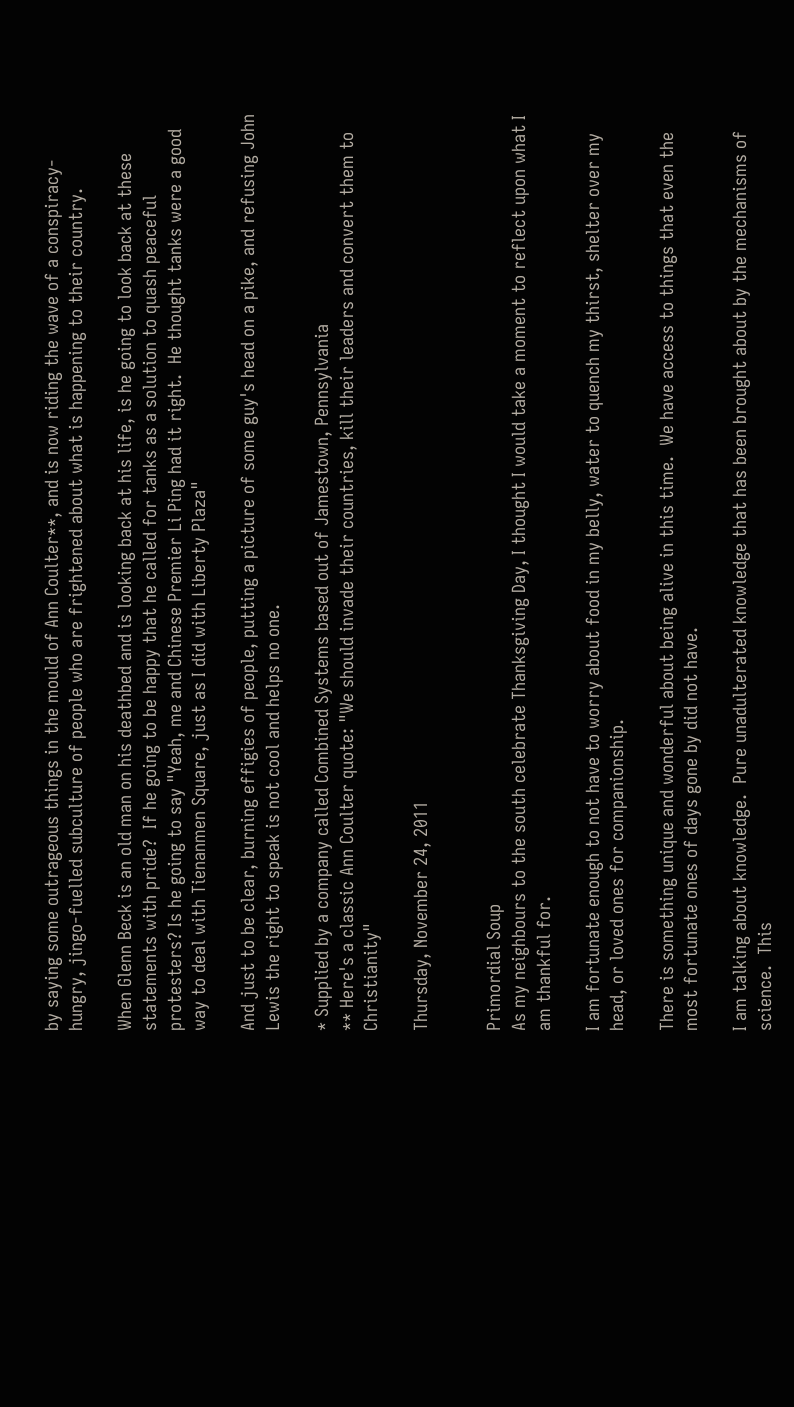by saying some outrageous things in the mould of Ann Coulter**, and is now riding the wave of a conspiracy-hungry, jingo-fuelled subculture of people who are frightened about what is happening to their country.

When Glenn Beck is an old man on his deathbed and is looking back at his life, is he going to look back at these statements with pride?  If he going to be happy that he called for tanks as a solution to quash peaceful protesters? Is he going to say "Yeah, me and Chinese Premier Li Ping had it right.  He thought tanks were a good way to deal with Tienanmen Square, just as I did with Liberty Plaza"

And just to be clear, burning effigies of people, putting a picture of some guy's head on a pike, and refusing John Lewis the right to speak is not cool and helps no one.

* Supplied by a company called Combined Systems based out of Jamestown, Pennsylvania
** Here's a classic Ann Coulter quote: "We should invade their countries, kill their leaders and convert them to Christianity"

Thursday, November 24, 2011


Primordial Soup
As my neighbours to the south celebrate Thanksgiving Day, I thought I would take a moment to reflect upon what I am thankful for.

I am fortunate enough to not have to worry about food in my belly, water to quench my thirst, shelter over my head, or loved ones for companionship.

There is something unique and wonderful about being alive in this time.  We have access to things that even the most fortunate ones of days gone by did not have.

I am talking about knowledge.  Pure unadulterated knowledge that has been brought about by the mechanisms of science.  This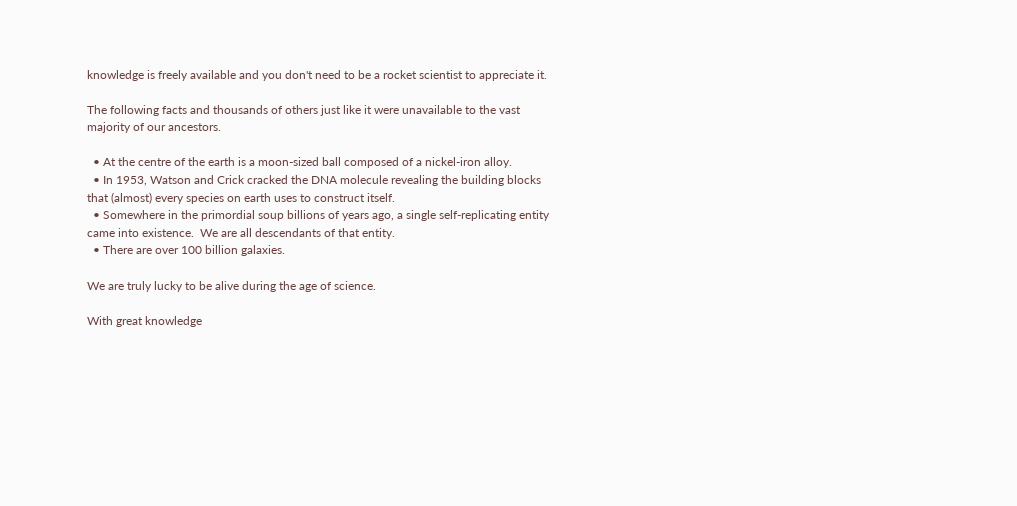knowledge is freely available and you don't need to be a rocket scientist to appreciate it.

The following facts and thousands of others just like it were unavailable to the vast majority of our ancestors.

  • At the centre of the earth is a moon-sized ball composed of a nickel-iron alloy.
  • In 1953, Watson and Crick cracked the DNA molecule revealing the building blocks that (almost) every species on earth uses to construct itself.
  • Somewhere in the primordial soup billions of years ago, a single self-replicating entity came into existence.  We are all descendants of that entity.
  • There are over 100 billion galaxies.

We are truly lucky to be alive during the age of science.

With great knowledge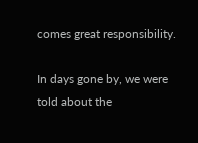comes great responsibility.

In days gone by, we were told about the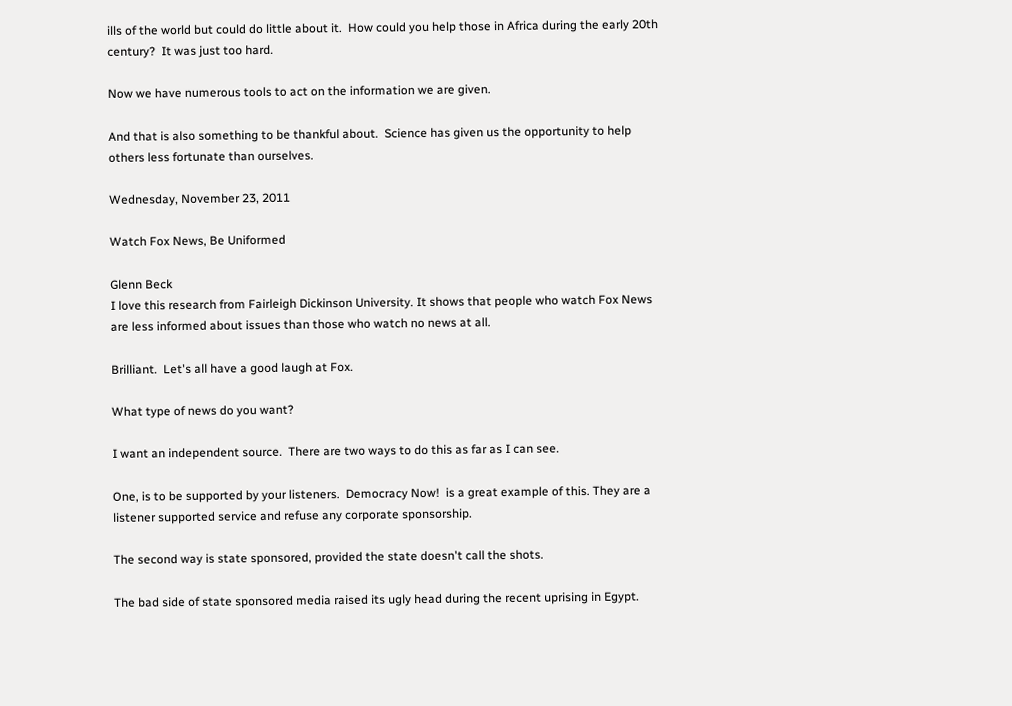ills of the world but could do little about it.  How could you help those in Africa during the early 20th century?  It was just too hard.

Now we have numerous tools to act on the information we are given.

And that is also something to be thankful about.  Science has given us the opportunity to help others less fortunate than ourselves.

Wednesday, November 23, 2011

Watch Fox News, Be Uniformed

Glenn Beck
I love this research from Fairleigh Dickinson University. It shows that people who watch Fox News are less informed about issues than those who watch no news at all.

Brilliant.  Let's all have a good laugh at Fox.

What type of news do you want?

I want an independent source.  There are two ways to do this as far as I can see.

One, is to be supported by your listeners.  Democracy Now!  is a great example of this. They are a listener supported service and refuse any corporate sponsorship.

The second way is state sponsored, provided the state doesn't call the shots.

The bad side of state sponsored media raised its ugly head during the recent uprising in Egypt.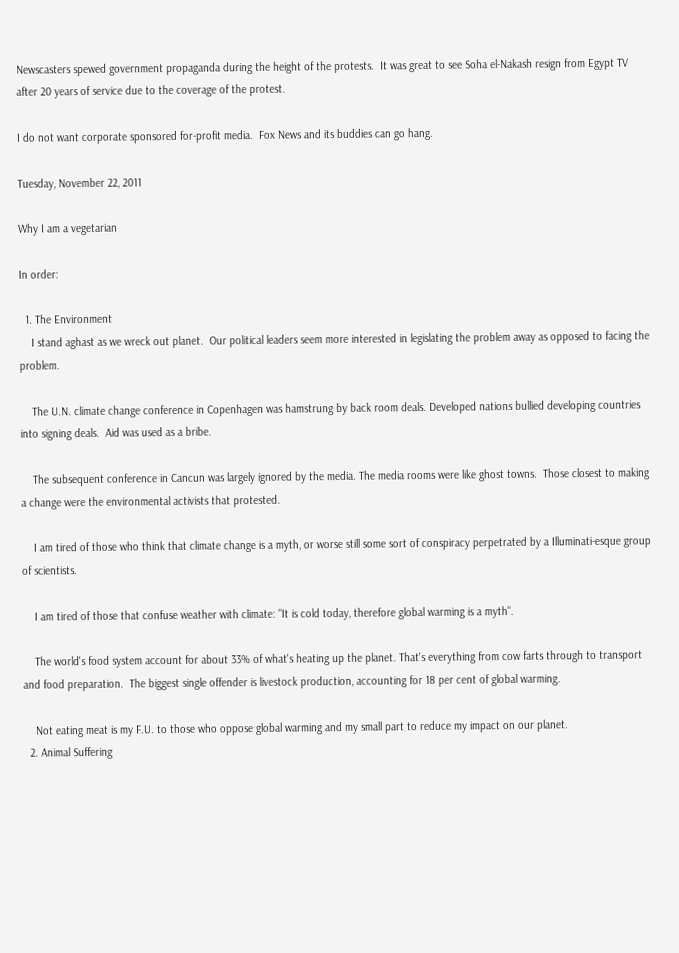Newscasters spewed government propaganda during the height of the protests.  It was great to see Soha el-Nakash resign from Egypt TV after 20 years of service due to the coverage of the protest.

I do not want corporate sponsored for-profit media.  Fox News and its buddies can go hang.

Tuesday, November 22, 2011

Why I am a vegetarian

In order:

  1. The Environment
    I stand aghast as we wreck out planet.  Our political leaders seem more interested in legislating the problem away as opposed to facing the problem.

    The U.N. climate change conference in Copenhagen was hamstrung by back room deals. Developed nations bullied developing countries into signing deals.  Aid was used as a bribe.

    The subsequent conference in Cancun was largely ignored by the media. The media rooms were like ghost towns.  Those closest to making a change were the environmental activists that protested.

    I am tired of those who think that climate change is a myth, or worse still some sort of conspiracy perpetrated by a Illuminati-esque group of scientists.

    I am tired of those that confuse weather with climate: "It is cold today, therefore global warming is a myth".

    The world's food system account for about 33% of what's heating up the planet. That's everything from cow farts through to transport and food preparation.  The biggest single offender is livestock production, accounting for 18 per cent of global warming.

    Not eating meat is my F.U. to those who oppose global warming and my small part to reduce my impact on our planet.
  2. Animal Suffering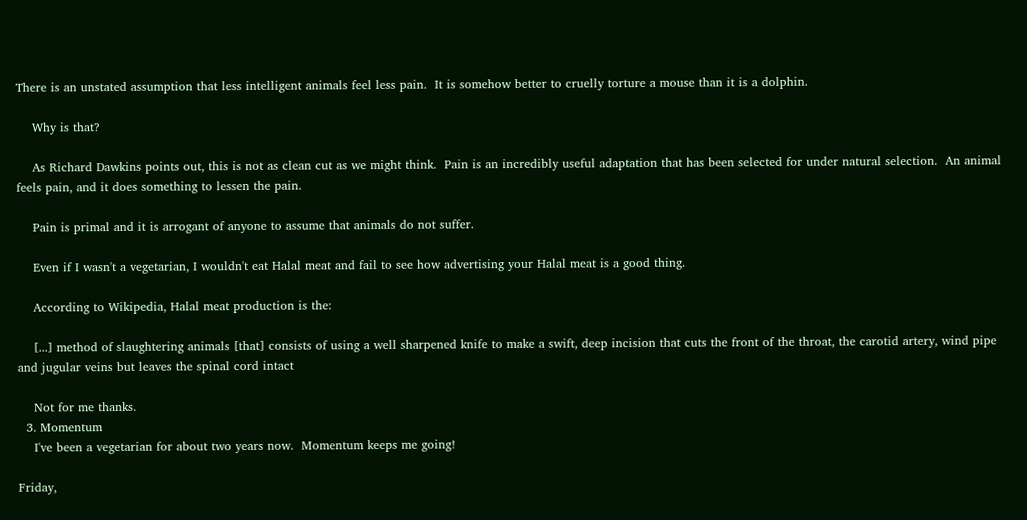There is an unstated assumption that less intelligent animals feel less pain.  It is somehow better to cruelly torture a mouse than it is a dolphin.

    Why is that?

    As Richard Dawkins points out, this is not as clean cut as we might think.  Pain is an incredibly useful adaptation that has been selected for under natural selection.  An animal feels pain, and it does something to lessen the pain.

    Pain is primal and it is arrogant of anyone to assume that animals do not suffer.

    Even if I wasn't a vegetarian, I wouldn't eat Halal meat and fail to see how advertising your Halal meat is a good thing.

    According to Wikipedia, Halal meat production is the:

    [...] method of slaughtering animals [that] consists of using a well sharpened knife to make a swift, deep incision that cuts the front of the throat, the carotid artery, wind pipe and jugular veins but leaves the spinal cord intact

    Not for me thanks.
  3. Momentum
    I've been a vegetarian for about two years now.  Momentum keeps me going!

Friday,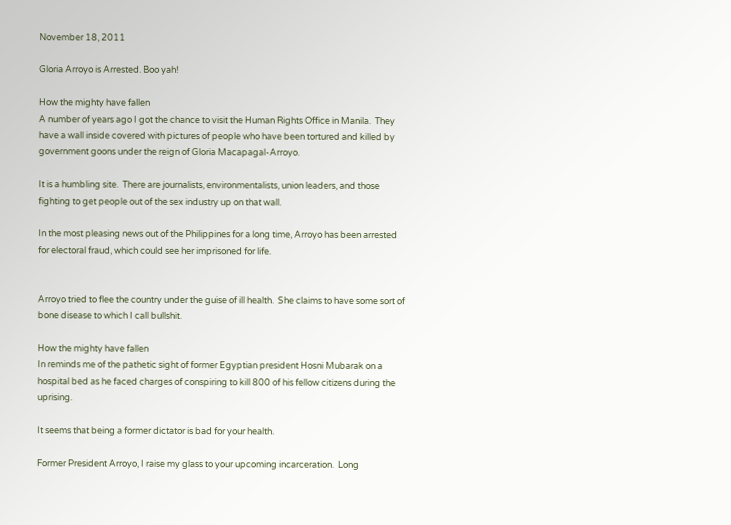November 18, 2011

Gloria Arroyo is Arrested. Boo yah!

How the mighty have fallen
A number of years ago I got the chance to visit the Human Rights Office in Manila.  They have a wall inside covered with pictures of people who have been tortured and killed by government goons under the reign of Gloria Macapagal-Arroyo.

It is a humbling site.  There are journalists, environmentalists, union leaders, and those fighting to get people out of the sex industry up on that wall.

In the most pleasing news out of the Philippines for a long time, Arroyo has been arrested for electoral fraud, which could see her imprisoned for life.


Arroyo tried to flee the country under the guise of ill health.  She claims to have some sort of bone disease to which I call bullshit.

How the mighty have fallen
In reminds me of the pathetic sight of former Egyptian president Hosni Mubarak on a hospital bed as he faced charges of conspiring to kill 800 of his fellow citizens during the uprising.

It seems that being a former dictator is bad for your health.

Former President Arroyo, I raise my glass to your upcoming incarceration.  Long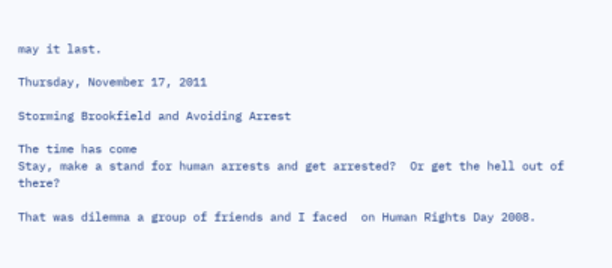may it last.

Thursday, November 17, 2011

Storming Brookfield and Avoiding Arrest

The time has come
Stay, make a stand for human arrests and get arrested?  Or get the hell out of there?

That was dilemma a group of friends and I faced  on Human Rights Day 2008.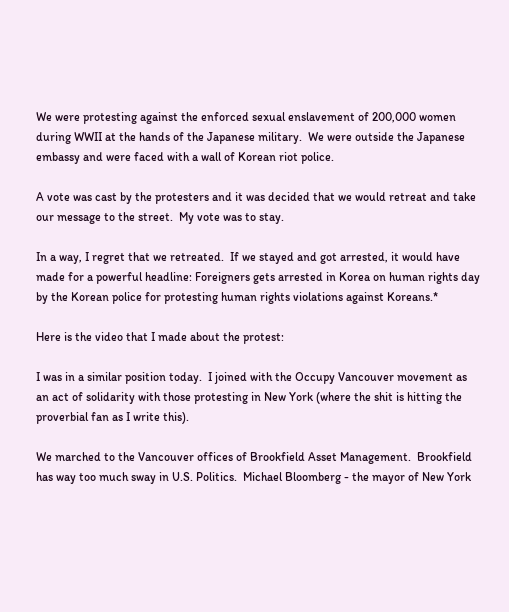We were protesting against the enforced sexual enslavement of 200,000 women during WWII at the hands of the Japanese military.  We were outside the Japanese embassy and were faced with a wall of Korean riot police.

A vote was cast by the protesters and it was decided that we would retreat and take our message to the street.  My vote was to stay.

In a way, I regret that we retreated.  If we stayed and got arrested, it would have made for a powerful headline: Foreigners gets arrested in Korea on human rights day by the Korean police for protesting human rights violations against Koreans.*

Here is the video that I made about the protest:

I was in a similar position today.  I joined with the Occupy Vancouver movement as an act of solidarity with those protesting in New York (where the shit is hitting the proverbial fan as I write this).

We marched to the Vancouver offices of Brookfield Asset Management.  Brookfield has way too much sway in U.S. Politics.  Michael Bloomberg - the mayor of New York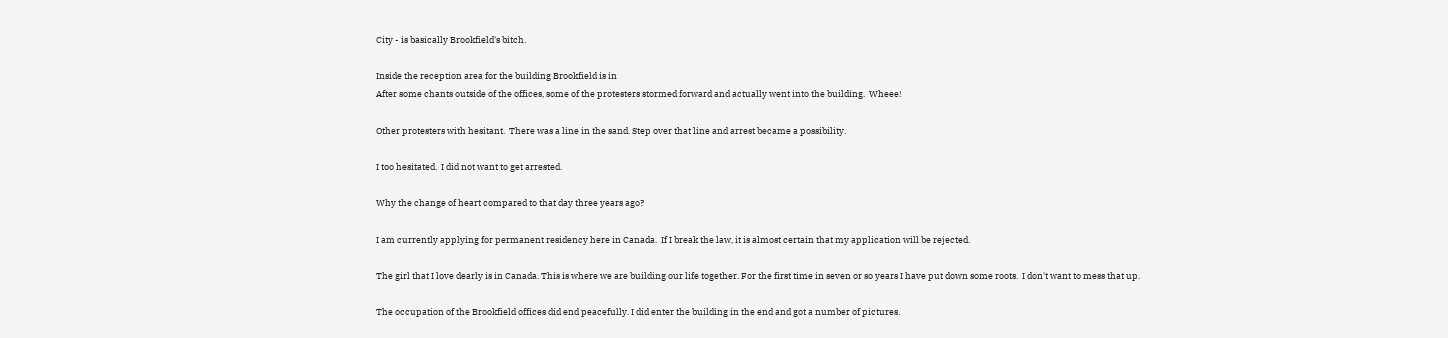City - is basically Brookfield's bitch.

Inside the reception area for the building Brookfield is in
After some chants outside of the offices, some of the protesters stormed forward and actually went into the building.  Wheee!

Other protesters with hesitant.  There was a line in the sand. Step over that line and arrest became a possibility.

I too hesitated.  I did not want to get arrested.

Why the change of heart compared to that day three years ago?

I am currently applying for permanent residency here in Canada.  If I break the law, it is almost certain that my application will be rejected.

The girl that I love dearly is in Canada. This is where we are building our life together. For the first time in seven or so years I have put down some roots.  I don't want to mess that up.

The occupation of the Brookfield offices did end peacefully. I did enter the building in the end and got a number of pictures.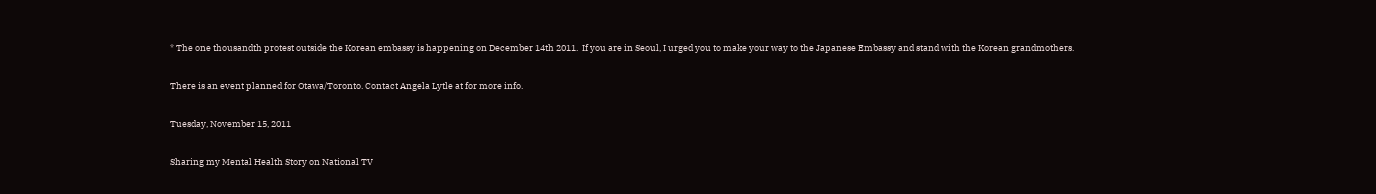* The one thousandth protest outside the Korean embassy is happening on December 14th 2011.  If you are in Seoul, I urged you to make your way to the Japanese Embassy and stand with the Korean grandmothers.

There is an event planned for Otawa/Toronto. Contact Angela Lytle at for more info.

Tuesday, November 15, 2011

Sharing my Mental Health Story on National TV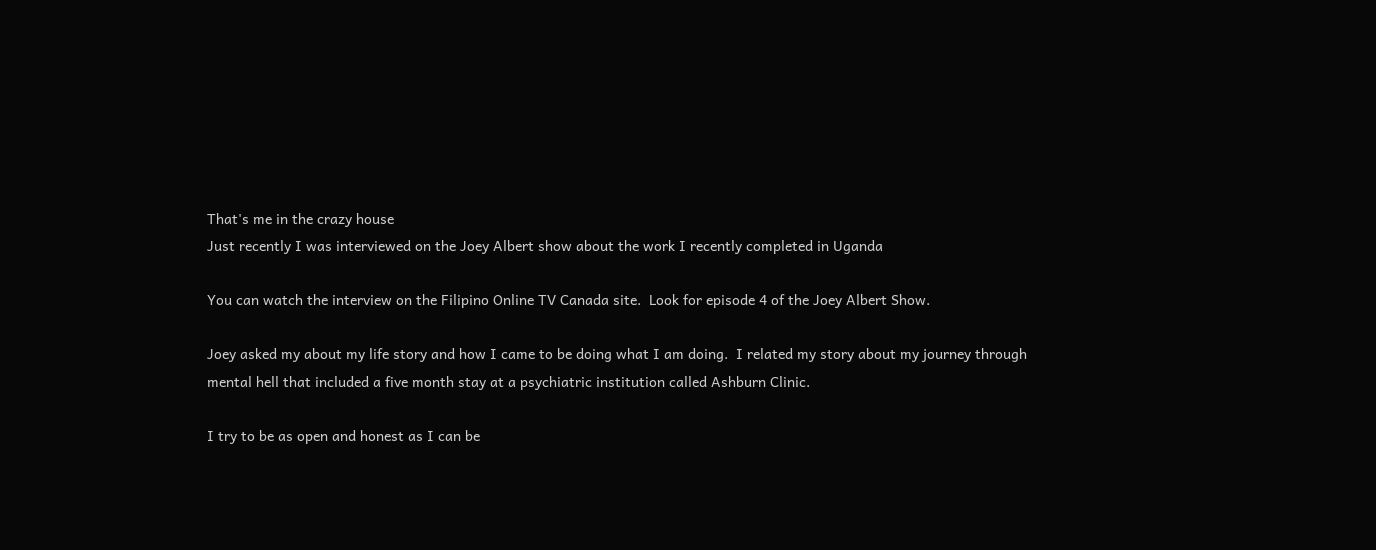That's me in the crazy house
Just recently I was interviewed on the Joey Albert show about the work I recently completed in Uganda

You can watch the interview on the Filipino Online TV Canada site.  Look for episode 4 of the Joey Albert Show.

Joey asked my about my life story and how I came to be doing what I am doing.  I related my story about my journey through mental hell that included a five month stay at a psychiatric institution called Ashburn Clinic.

I try to be as open and honest as I can be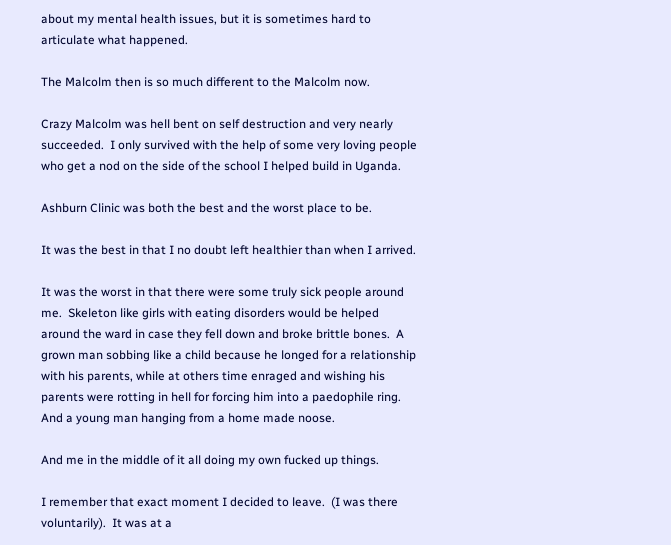about my mental health issues, but it is sometimes hard to articulate what happened.

The Malcolm then is so much different to the Malcolm now.

Crazy Malcolm was hell bent on self destruction and very nearly succeeded.  I only survived with the help of some very loving people who get a nod on the side of the school I helped build in Uganda.

Ashburn Clinic was both the best and the worst place to be.

It was the best in that I no doubt left healthier than when I arrived.

It was the worst in that there were some truly sick people around me.  Skeleton like girls with eating disorders would be helped around the ward in case they fell down and broke brittle bones.  A grown man sobbing like a child because he longed for a relationship with his parents, while at others time enraged and wishing his parents were rotting in hell for forcing him into a paedophile ring.  And a young man hanging from a home made noose.

And me in the middle of it all doing my own fucked up things.

I remember that exact moment I decided to leave.  (I was there voluntarily).  It was at a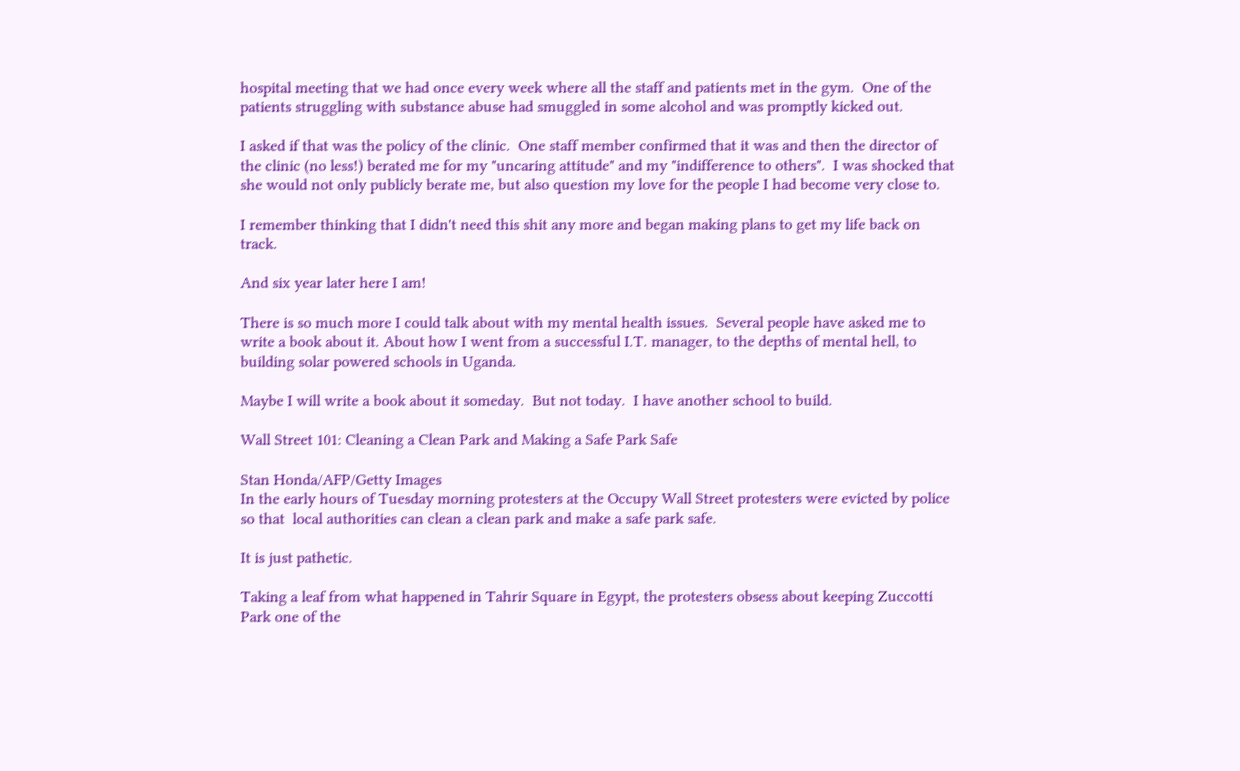hospital meeting that we had once every week where all the staff and patients met in the gym.  One of the patients struggling with substance abuse had smuggled in some alcohol and was promptly kicked out.

I asked if that was the policy of the clinic.  One staff member confirmed that it was and then the director of the clinic (no less!) berated me for my "uncaring attitude" and my "indifference to others".  I was shocked that she would not only publicly berate me, but also question my love for the people I had become very close to.

I remember thinking that I didn't need this shit any more and began making plans to get my life back on track.

And six year later here I am!

There is so much more I could talk about with my mental health issues.  Several people have asked me to write a book about it. About how I went from a successful I.T. manager, to the depths of mental hell, to building solar powered schools in Uganda.

Maybe I will write a book about it someday.  But not today.  I have another school to build.

Wall Street 101: Cleaning a Clean Park and Making a Safe Park Safe

Stan Honda/AFP/Getty Images
In the early hours of Tuesday morning protesters at the Occupy Wall Street protesters were evicted by police so that  local authorities can clean a clean park and make a safe park safe.

It is just pathetic.

Taking a leaf from what happened in Tahrir Square in Egypt, the protesters obsess about keeping Zuccotti Park one of the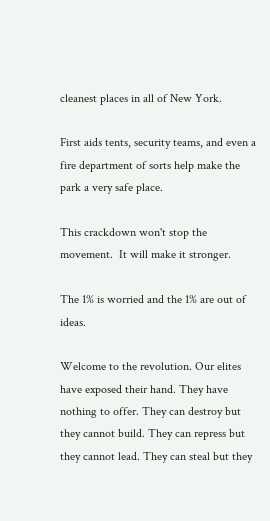cleanest places in all of New York.

First aids tents, security teams, and even a fire department of sorts help make the park a very safe place.

This crackdown won't stop the movement.  It will make it stronger.

The 1% is worried and the 1% are out of ideas.

Welcome to the revolution. Our elites have exposed their hand. They have nothing to offer. They can destroy but they cannot build. They can repress but they cannot lead. They can steal but they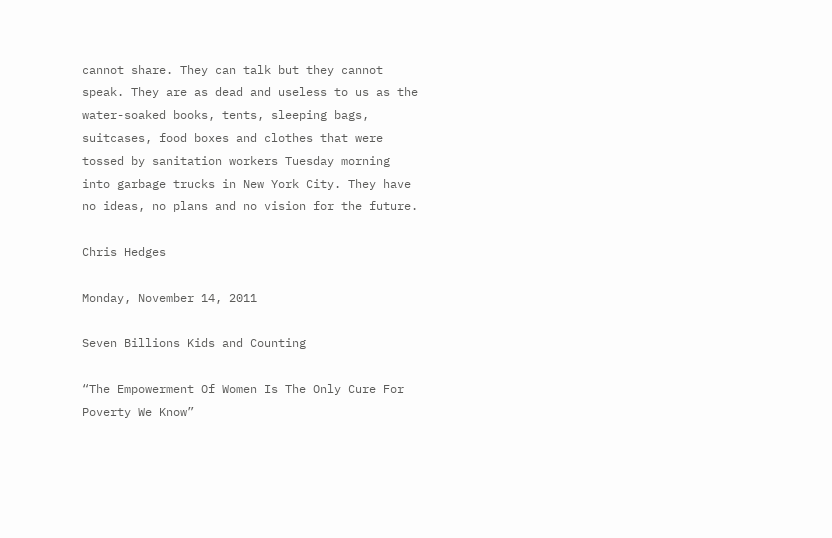cannot share. They can talk but they cannot speak. They are as dead and useless to us as the water-soaked books, tents, sleeping bags, suitcases, food boxes and clothes that were tossed by sanitation workers Tuesday morning into garbage trucks in New York City. They have no ideas, no plans and no vision for the future.

Chris Hedges

Monday, November 14, 2011

Seven Billions Kids and Counting

“The Empowerment Of Women Is The Only Cure For Poverty We Know”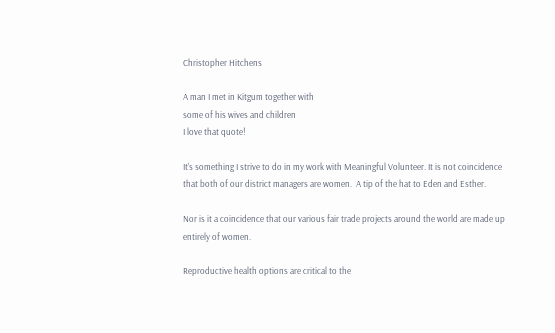Christopher Hitchens

A man I met in Kitgum together with
some of his wives and children
I love that quote!

It's something I strive to do in my work with Meaningful Volunteer. It is not coincidence that both of our district managers are women.  A tip of the hat to Eden and Esther.

Nor is it a coincidence that our various fair trade projects around the world are made up entirely of women.

Reproductive health options are critical to the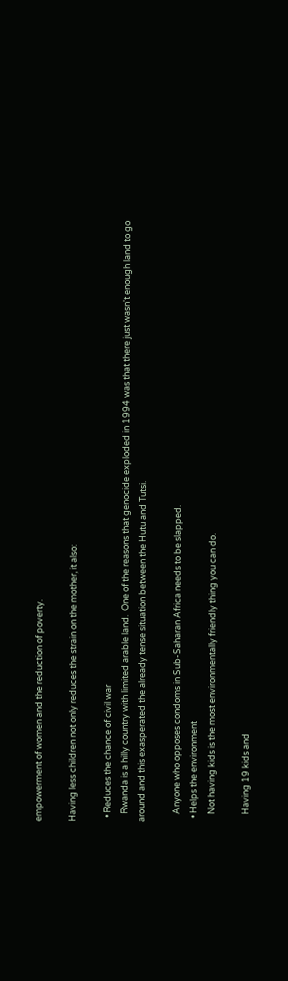empowerment of women and the reduction of poverty.

Having less children not only reduces the strain on the mother, it also:

  • Reduces the chance of civil war
    Rwanda is a hilly country with limited arable land.  One of the reasons that genocide exploded in 1994 was that there just wasn't enough land to go around and this exasperated the already tense situation between the Hutu and Tutsi.

    Anyone who opposes condoms in Sub-Saharan Africa needs to be slapped.
  • Helps the environment
    Not having kids is the most environmentally friendly thing you can do.

    Having 19 kids and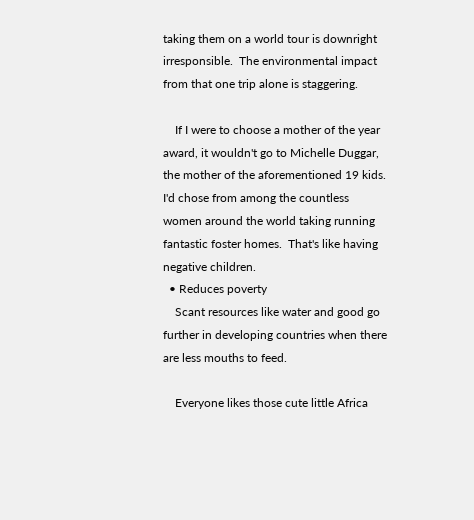taking them on a world tour is downright irresponsible.  The environmental impact from that one trip alone is staggering.

    If I were to choose a mother of the year award, it wouldn't go to Michelle Duggar, the mother of the aforementioned 19 kids.  I'd chose from among the countless women around the world taking running fantastic foster homes.  That's like having negative children.
  • Reduces poverty
    Scant resources like water and good go further in developing countries when there are less mouths to feed.

    Everyone likes those cute little Africa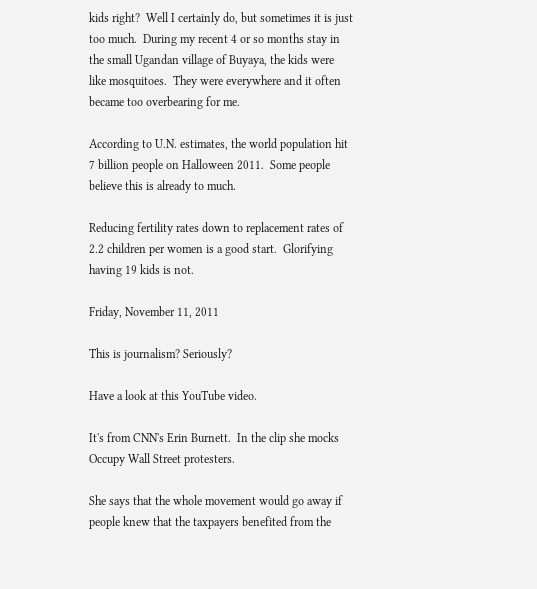kids right?  Well I certainly do, but sometimes it is just too much.  During my recent 4 or so months stay in the small Ugandan village of Buyaya, the kids were like mosquitoes.  They were everywhere and it often became too overbearing for me.

According to U.N. estimates, the world population hit 7 billion people on Halloween 2011.  Some people believe this is already to much.

Reducing fertility rates down to replacement rates of 2.2 children per women is a good start.  Glorifying having 19 kids is not.

Friday, November 11, 2011

This is journalism? Seriously?

Have a look at this YouTube video.

It's from CNN's Erin Burnett.  In the clip she mocks Occupy Wall Street protesters.

She says that the whole movement would go away if people knew that the taxpayers benefited from the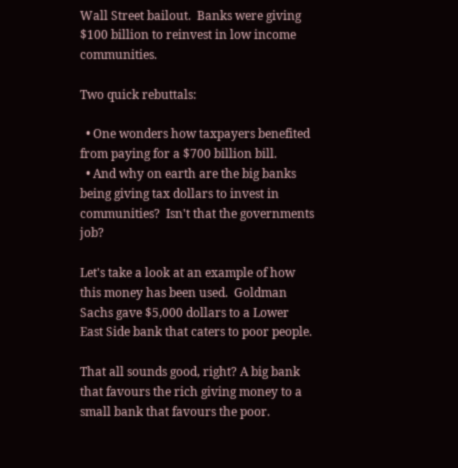Wall Street bailout.  Banks were giving $100 billion to reinvest in low income communities.

Two quick rebuttals:

  • One wonders how taxpayers benefited from paying for a $700 billion bill.
  • And why on earth are the big banks being giving tax dollars to invest in communities?  Isn't that the governments job?

Let's take a look at an example of how this money has been used.  Goldman Sachs gave $5,000 dollars to a Lower East Side bank that caters to poor people.

That all sounds good, right? A big bank that favours the rich giving money to a small bank that favours the poor.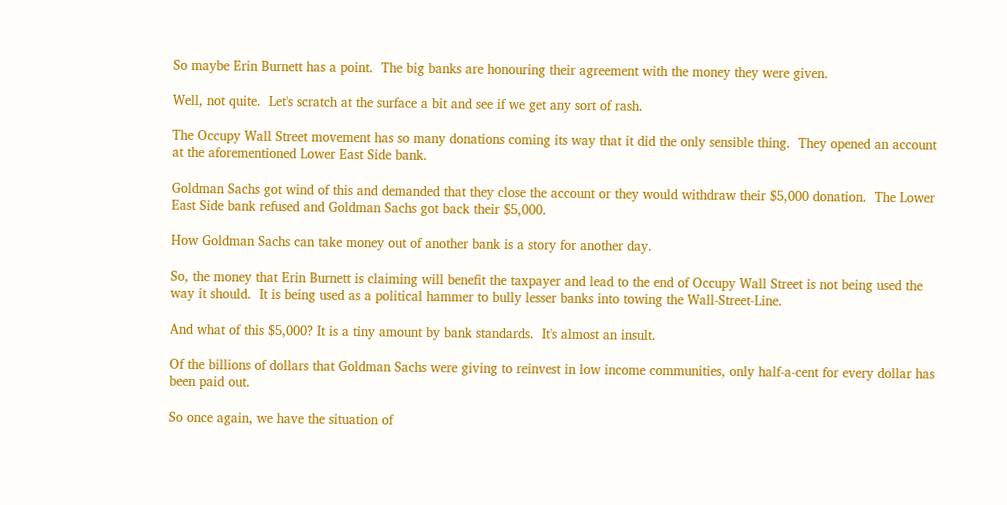So maybe Erin Burnett has a point.  The big banks are honouring their agreement with the money they were given.

Well, not quite.  Let's scratch at the surface a bit and see if we get any sort of rash.

The Occupy Wall Street movement has so many donations coming its way that it did the only sensible thing.  They opened an account at the aforementioned Lower East Side bank.

Goldman Sachs got wind of this and demanded that they close the account or they would withdraw their $5,000 donation.  The Lower East Side bank refused and Goldman Sachs got back their $5,000.

How Goldman Sachs can take money out of another bank is a story for another day.

So, the money that Erin Burnett is claiming will benefit the taxpayer and lead to the end of Occupy Wall Street is not being used the way it should.  It is being used as a political hammer to bully lesser banks into towing the Wall-Street-Line.

And what of this $5,000? It is a tiny amount by bank standards.  It's almost an insult.

Of the billions of dollars that Goldman Sachs were giving to reinvest in low income communities, only half-a-cent for every dollar has been paid out.

So once again, we have the situation of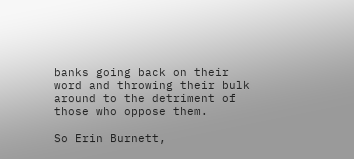banks going back on their word and throwing their bulk around to the detriment of those who oppose them.

So Erin Burnett,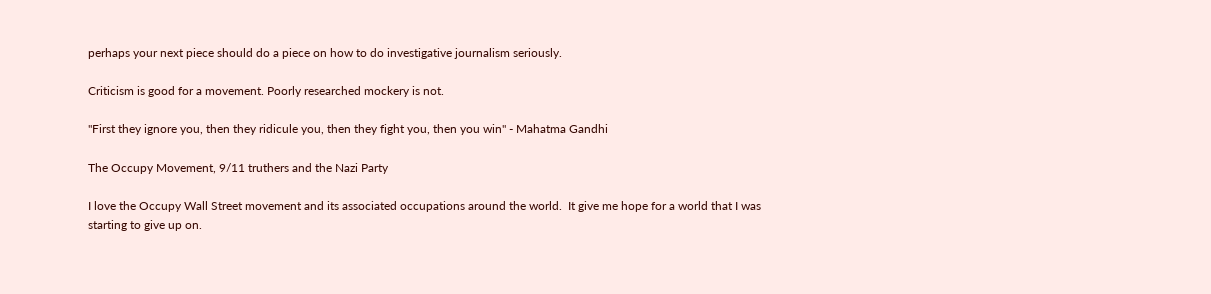perhaps your next piece should do a piece on how to do investigative journalism seriously.

Criticism is good for a movement. Poorly researched mockery is not.

"First they ignore you, then they ridicule you, then they fight you, then you win" - Mahatma Gandhi

The Occupy Movement, 9/11 truthers and the Nazi Party

I love the Occupy Wall Street movement and its associated occupations around the world.  It give me hope for a world that I was starting to give up on.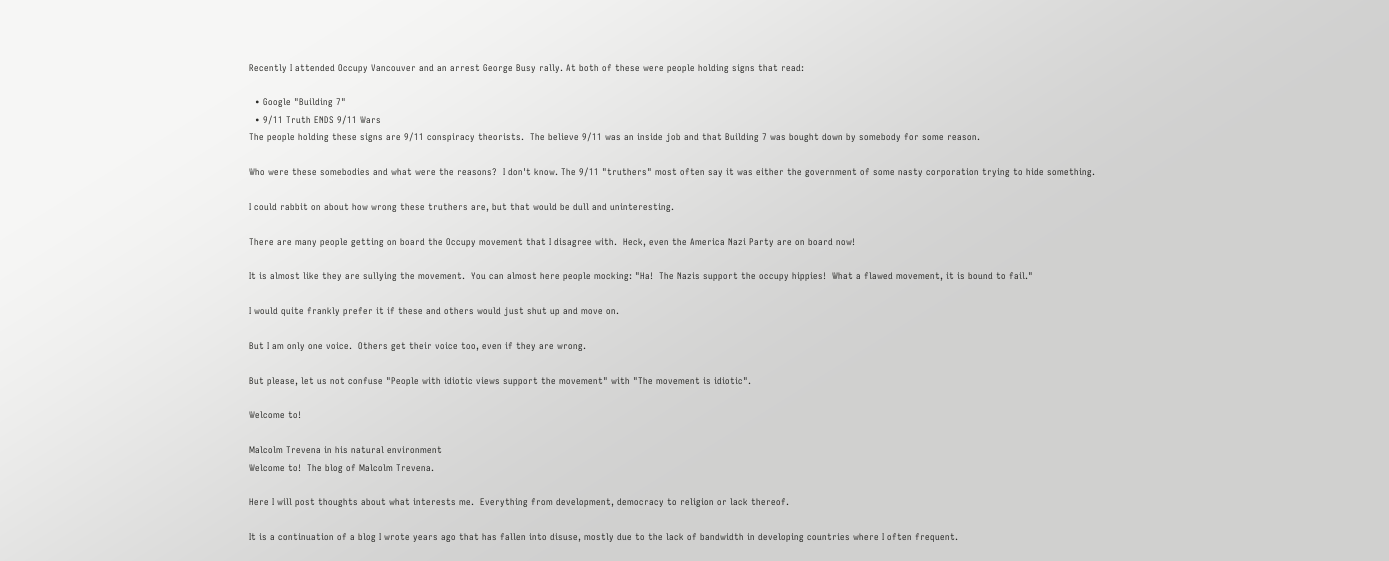Recently I attended Occupy Vancouver and an arrest George Busy rally. At both of these were people holding signs that read:

  • Google "Building 7"
  • 9/11 Truth ENDS 9/11 Wars
The people holding these signs are 9/11 conspiracy theorists.  The believe 9/11 was an inside job and that Building 7 was bought down by somebody for some reason.

Who were these somebodies and what were the reasons?  I don't know. The 9/11 "truthers" most often say it was either the government of some nasty corporation trying to hide something.

I could rabbit on about how wrong these truthers are, but that would be dull and uninteresting.

There are many people getting on board the Occupy movement that I disagree with.  Heck, even the America Nazi Party are on board now!

It is almost like they are sullying the movement.  You can almost here people mocking: "Ha!  The Nazis support the occupy hippies!  What a flawed movement, it is bound to fail."

I would quite frankly prefer it if these and others would just shut up and move on.

But I am only one voice.  Others get their voice too, even if they are wrong.

But please, let us not confuse "People with idiotic views support the movement" with "The movement is idiotic".

Welcome to!

Malcolm Trevena in his natural environment
Welcome to!  The blog of Malcolm Trevena.

Here I will post thoughts about what interests me.  Everything from development, democracy to religion or lack thereof.

It is a continuation of a blog I wrote years ago that has fallen into disuse, mostly due to the lack of bandwidth in developing countries where I often frequent.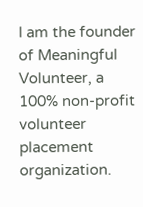I am the founder of Meaningful Volunteer, a 100% non-profit volunteer placement organization.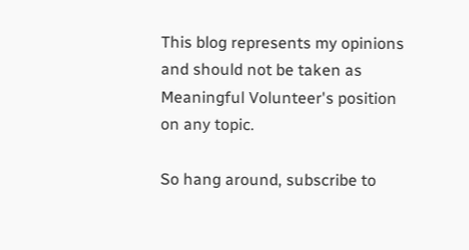This blog represents my opinions and should not be taken as Meaningful Volunteer's position on any topic.

So hang around, subscribe to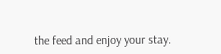the feed and enjoy your stay.